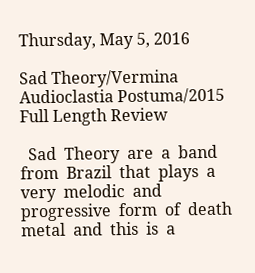Thursday, May 5, 2016

Sad Theory/Vermina Audioclastia Postuma/2015 Full Length Review

  Sad  Theory  are  a  band  from  Brazil  that  plays  a  very  melodic  and  progressive  form  of  death  metal  and  this  is  a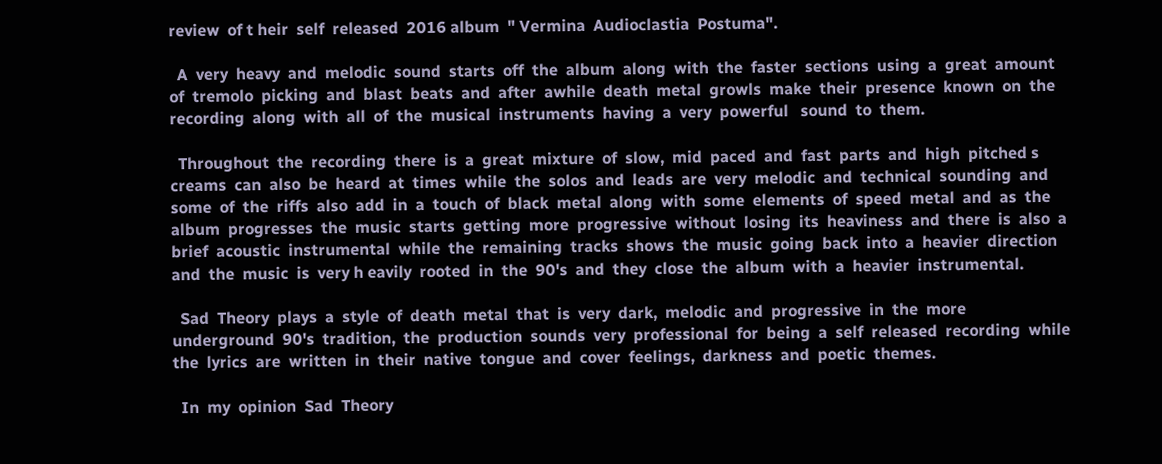review  of t heir  self  released  2016 album  " Vermina  Audioclastia  Postuma".

  A  very  heavy  and  melodic  sound  starts  off  the  album  along  with  the  faster  sections  using  a  great  amount  of  tremolo  picking  and  blast  beats  and  after  awhile  death  metal  growls  make  their  presence  known  on  the  recording  along  with  all  of  the  musical  instruments  having  a  very  powerful   sound  to  them.

  Throughout  the  recording  there  is  a  great  mixture  of  slow,  mid  paced  and  fast  parts  and  high  pitched s creams  can  also  be  heard  at  times  while  the  solos  and  leads  are  very  melodic  and  technical  sounding  and  some  of  the  riffs  also  add  in  a  touch  of  black  metal  along  with  some  elements  of  speed  metal  and  as  the  album  progresses  the  music  starts  getting  more  progressive  without  losing  its  heaviness  and  there  is  also  a  brief  acoustic  instrumental  while  the  remaining  tracks  shows  the  music  going  back  into  a  heavier  direction  and  the  music  is  very h eavily  rooted  in  the  90's  and  they  close  the  album  with  a  heavier  instrumental.

  Sad  Theory  plays  a  style  of  death  metal  that  is  very  dark,  melodic  and  progressive  in  the  more  underground  90's  tradition,  the  production  sounds  very  professional  for  being  a  self  released  recording  while  the  lyrics  are  written  in  their  native  tongue  and  cover  feelings,  darkness  and  poetic  themes.

  In  my  opinion  Sad  Theory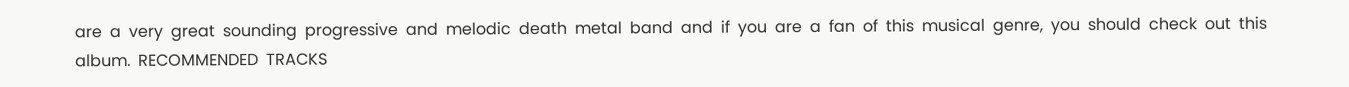are  a  very  great  sounding  progressive  and  melodic  death  metal  band  and  if  you  are  a  fan  of  this  musical  genre,  you  should  check  out  this  album.  RECOMMENDED  TRACKS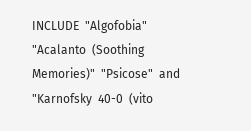INCLUDE  "Algofobia"  "Acalanto  (Soothing  Memories)"  "Psicose"  and  "Karnofsky  40-0  (vito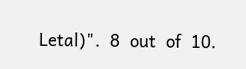Letal)".  8  out  of  10.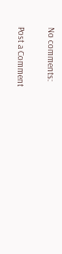No comments:

Post a Comment